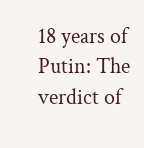18 years of Putin: The verdict of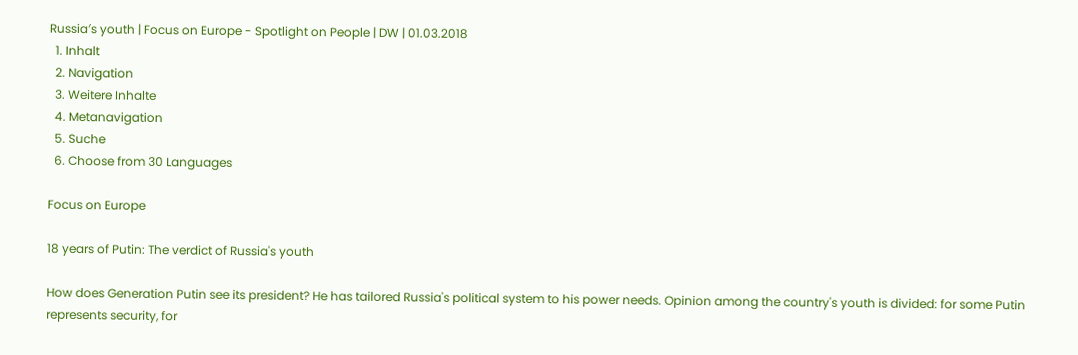Russia′s youth | Focus on Europe - Spotlight on People | DW | 01.03.2018
  1. Inhalt
  2. Navigation
  3. Weitere Inhalte
  4. Metanavigation
  5. Suche
  6. Choose from 30 Languages

Focus on Europe

18 years of Putin: The verdict of Russia's youth

How does Generation Putin see its president? He has tailored Russia's political system to his power needs. Opinion among the country's youth is divided: for some Putin represents security, for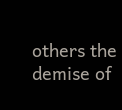others the demise of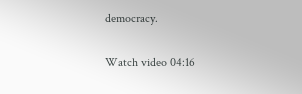democracy.

Watch video 04:16